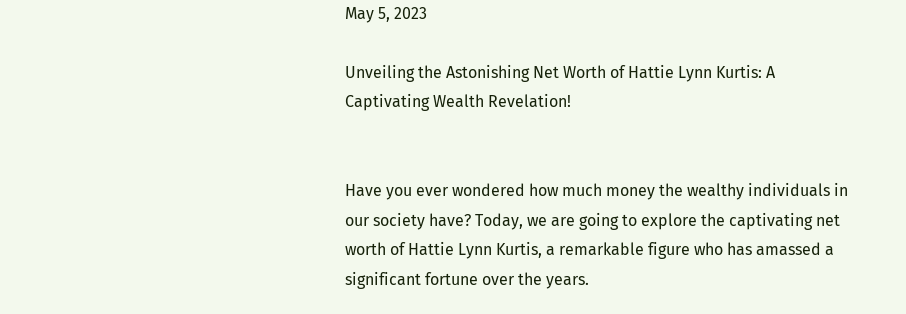May 5, 2023

Unveiling the Astonishing Net Worth of Hattie Lynn Kurtis: A Captivating Wealth Revelation!


Have you ever wondered how much money the wealthy individuals in our society have? Today, we are going to explore the captivating net worth of Hattie Lynn Kurtis, a remarkable figure who has amassed a significant fortune over the years.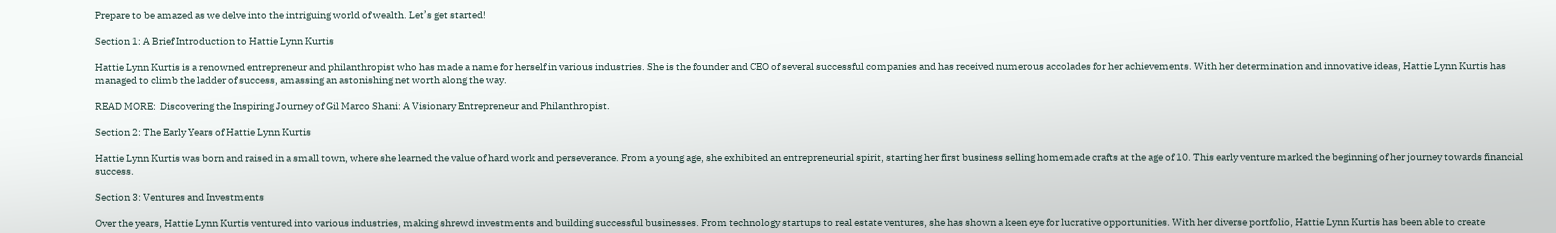Prepare to be amazed as we delve into the intriguing world of wealth. Let’s get started!

Section 1: A Brief Introduction to Hattie Lynn Kurtis

Hattie Lynn Kurtis is a renowned entrepreneur and philanthropist who has made a name for herself in various industries. She is the founder and CEO of several successful companies and has received numerous accolades for her achievements. With her determination and innovative ideas, Hattie Lynn Kurtis has managed to climb the ladder of success, amassing an astonishing net worth along the way.

READ MORE:  Discovering the Inspiring Journey of Gil Marco Shani: A Visionary Entrepreneur and Philanthropist.

Section 2: The Early Years of Hattie Lynn Kurtis

Hattie Lynn Kurtis was born and raised in a small town, where she learned the value of hard work and perseverance. From a young age, she exhibited an entrepreneurial spirit, starting her first business selling homemade crafts at the age of 10. This early venture marked the beginning of her journey towards financial success.

Section 3: Ventures and Investments

Over the years, Hattie Lynn Kurtis ventured into various industries, making shrewd investments and building successful businesses. From technology startups to real estate ventures, she has shown a keen eye for lucrative opportunities. With her diverse portfolio, Hattie Lynn Kurtis has been able to create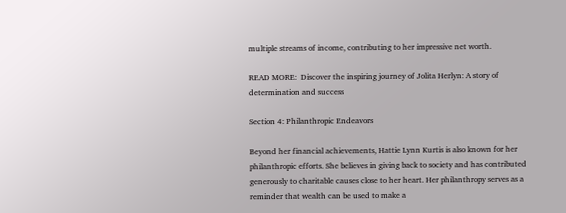multiple streams of income, contributing to her impressive net worth.

READ MORE:  Discover the inspiring journey of Jolita Herlyn: A story of determination and success

Section 4: Philanthropic Endeavors

Beyond her financial achievements, Hattie Lynn Kurtis is also known for her philanthropic efforts. She believes in giving back to society and has contributed generously to charitable causes close to her heart. Her philanthropy serves as a reminder that wealth can be used to make a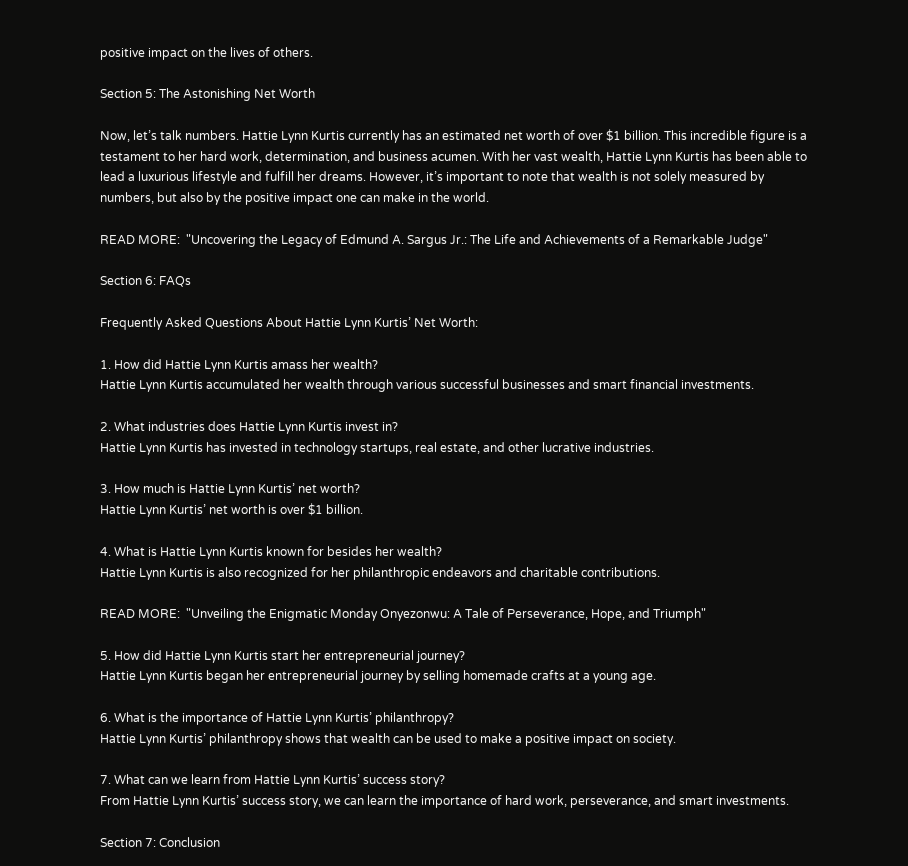positive impact on the lives of others.

Section 5: The Astonishing Net Worth

Now, let’s talk numbers. Hattie Lynn Kurtis currently has an estimated net worth of over $1 billion. This incredible figure is a testament to her hard work, determination, and business acumen. With her vast wealth, Hattie Lynn Kurtis has been able to lead a luxurious lifestyle and fulfill her dreams. However, it’s important to note that wealth is not solely measured by numbers, but also by the positive impact one can make in the world.

READ MORE:  "Uncovering the Legacy of Edmund A. Sargus Jr.: The Life and Achievements of a Remarkable Judge"

Section 6: FAQs

Frequently Asked Questions About Hattie Lynn Kurtis’ Net Worth:

1. How did Hattie Lynn Kurtis amass her wealth?
Hattie Lynn Kurtis accumulated her wealth through various successful businesses and smart financial investments.

2. What industries does Hattie Lynn Kurtis invest in?
Hattie Lynn Kurtis has invested in technology startups, real estate, and other lucrative industries.

3. How much is Hattie Lynn Kurtis’ net worth?
Hattie Lynn Kurtis’ net worth is over $1 billion.

4. What is Hattie Lynn Kurtis known for besides her wealth?
Hattie Lynn Kurtis is also recognized for her philanthropic endeavors and charitable contributions.

READ MORE:  "Unveiling the Enigmatic Monday Onyezonwu: A Tale of Perseverance, Hope, and Triumph"

5. How did Hattie Lynn Kurtis start her entrepreneurial journey?
Hattie Lynn Kurtis began her entrepreneurial journey by selling homemade crafts at a young age.

6. What is the importance of Hattie Lynn Kurtis’ philanthropy?
Hattie Lynn Kurtis’ philanthropy shows that wealth can be used to make a positive impact on society.

7. What can we learn from Hattie Lynn Kurtis’ success story?
From Hattie Lynn Kurtis’ success story, we can learn the importance of hard work, perseverance, and smart investments.

Section 7: Conclusion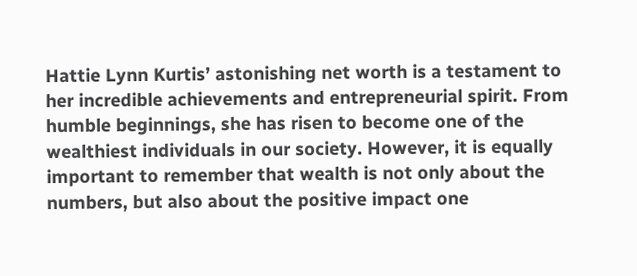Hattie Lynn Kurtis’ astonishing net worth is a testament to her incredible achievements and entrepreneurial spirit. From humble beginnings, she has risen to become one of the wealthiest individuals in our society. However, it is equally important to remember that wealth is not only about the numbers, but also about the positive impact one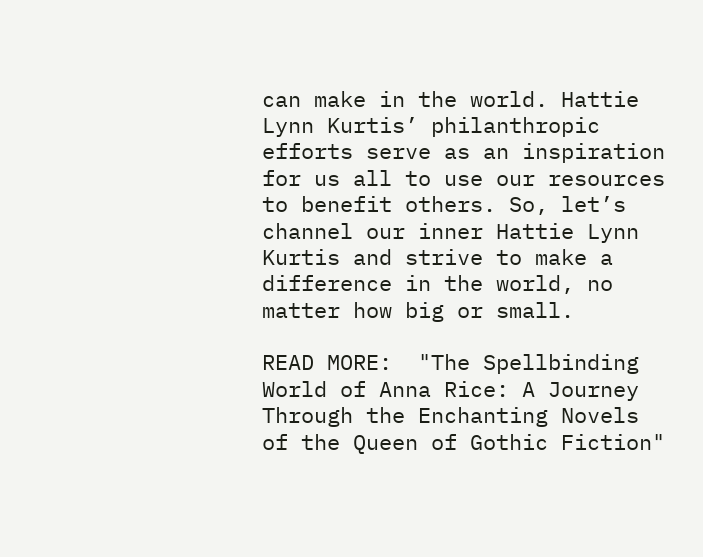can make in the world. Hattie Lynn Kurtis’ philanthropic efforts serve as an inspiration for us all to use our resources to benefit others. So, let’s channel our inner Hattie Lynn Kurtis and strive to make a difference in the world, no matter how big or small.

READ MORE:  "The Spellbinding World of Anna Rice: A Journey Through the Enchanting Novels of the Queen of Gothic Fiction"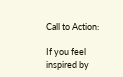Call to Action:

If you feel inspired by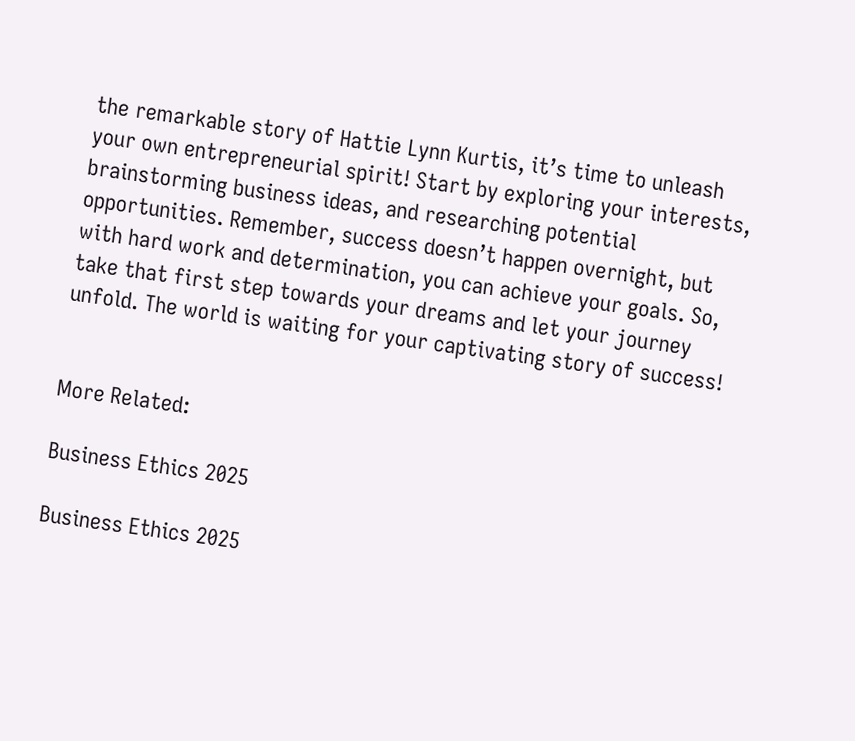the remarkable story of Hattie Lynn Kurtis, it’s time to unleash your own entrepreneurial spirit! Start by exploring your interests, brainstorming business ideas, and researching potential opportunities. Remember, success doesn’t happen overnight, but with hard work and determination, you can achieve your goals. So, take that first step towards your dreams and let your journey unfold. The world is waiting for your captivating story of success!


More Related:

Business Ethics 2025

Business Ethics 2025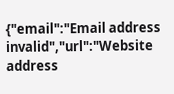{"email":"Email address invalid","url":"Website address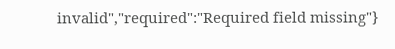invalid","required":"Required field missing"}